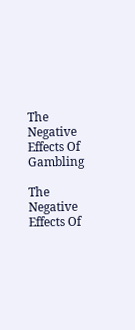The Negative Effects Of Gambling

The Negative Effects Of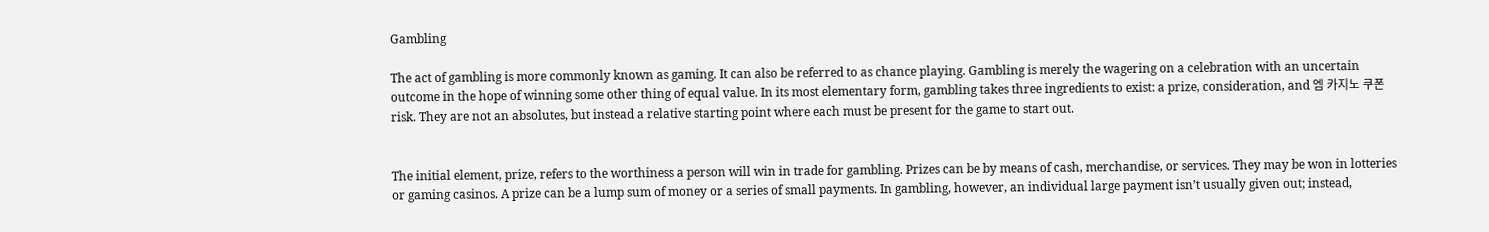Gambling

The act of gambling is more commonly known as gaming. It can also be referred to as chance playing. Gambling is merely the wagering on a celebration with an uncertain outcome in the hope of winning some other thing of equal value. In its most elementary form, gambling takes three ingredients to exist: a prize, consideration, and 엠 카지노 쿠폰 risk. They are not an absolutes, but instead a relative starting point where each must be present for the game to start out.


The initial element, prize, refers to the worthiness a person will win in trade for gambling. Prizes can be by means of cash, merchandise, or services. They may be won in lotteries or gaming casinos. A prize can be a lump sum of money or a series of small payments. In gambling, however, an individual large payment isn’t usually given out; instead,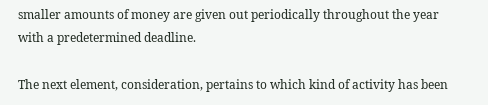smaller amounts of money are given out periodically throughout the year with a predetermined deadline.

The next element, consideration, pertains to which kind of activity has been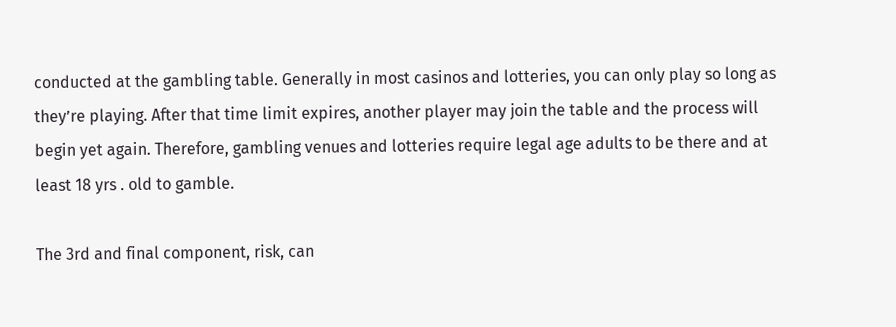conducted at the gambling table. Generally in most casinos and lotteries, you can only play so long as they’re playing. After that time limit expires, another player may join the table and the process will begin yet again. Therefore, gambling venues and lotteries require legal age adults to be there and at least 18 yrs . old to gamble.

The 3rd and final component, risk, can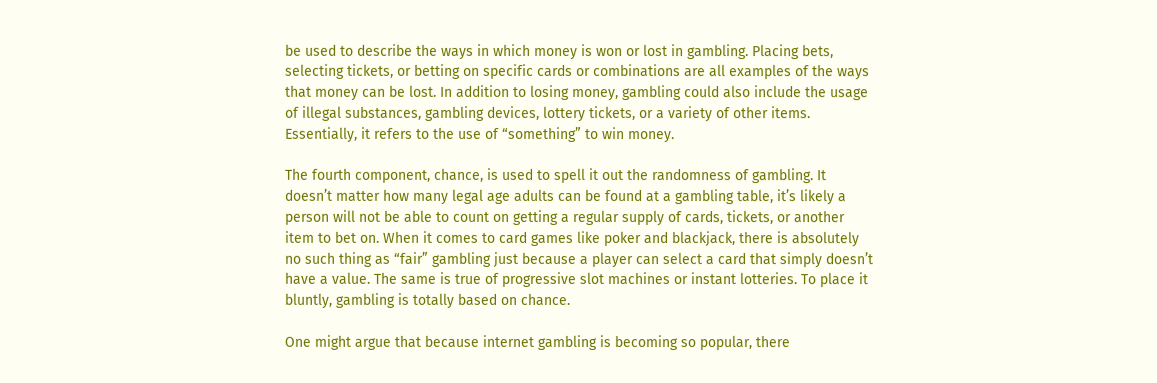be used to describe the ways in which money is won or lost in gambling. Placing bets, selecting tickets, or betting on specific cards or combinations are all examples of the ways that money can be lost. In addition to losing money, gambling could also include the usage of illegal substances, gambling devices, lottery tickets, or a variety of other items. Essentially, it refers to the use of “something” to win money.

The fourth component, chance, is used to spell it out the randomness of gambling. It doesn’t matter how many legal age adults can be found at a gambling table, it’s likely a person will not be able to count on getting a regular supply of cards, tickets, or another item to bet on. When it comes to card games like poker and blackjack, there is absolutely no such thing as “fair” gambling just because a player can select a card that simply doesn’t have a value. The same is true of progressive slot machines or instant lotteries. To place it bluntly, gambling is totally based on chance.

One might argue that because internet gambling is becoming so popular, there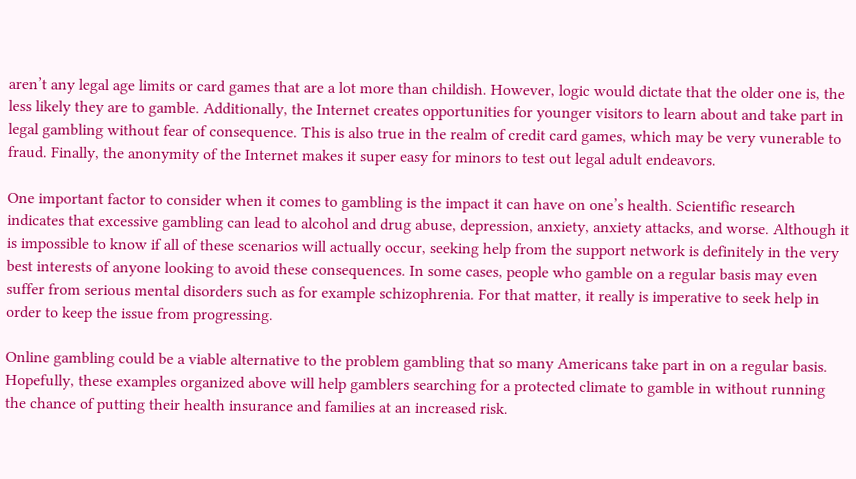aren’t any legal age limits or card games that are a lot more than childish. However, logic would dictate that the older one is, the less likely they are to gamble. Additionally, the Internet creates opportunities for younger visitors to learn about and take part in legal gambling without fear of consequence. This is also true in the realm of credit card games, which may be very vunerable to fraud. Finally, the anonymity of the Internet makes it super easy for minors to test out legal adult endeavors.

One important factor to consider when it comes to gambling is the impact it can have on one’s health. Scientific research indicates that excessive gambling can lead to alcohol and drug abuse, depression, anxiety, anxiety attacks, and worse. Although it is impossible to know if all of these scenarios will actually occur, seeking help from the support network is definitely in the very best interests of anyone looking to avoid these consequences. In some cases, people who gamble on a regular basis may even suffer from serious mental disorders such as for example schizophrenia. For that matter, it really is imperative to seek help in order to keep the issue from progressing.

Online gambling could be a viable alternative to the problem gambling that so many Americans take part in on a regular basis. Hopefully, these examples organized above will help gamblers searching for a protected climate to gamble in without running the chance of putting their health insurance and families at an increased risk.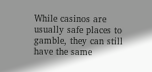While casinos are usually safe places to gamble, they can still have the same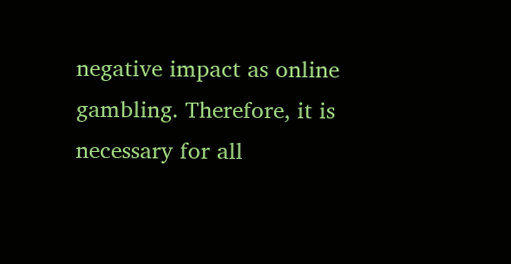negative impact as online gambling. Therefore, it is necessary for all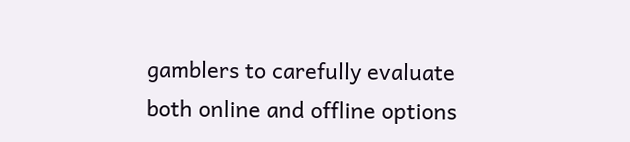gamblers to carefully evaluate both online and offline options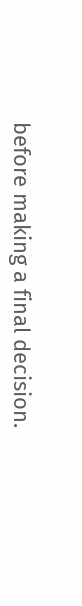before making a final decision.